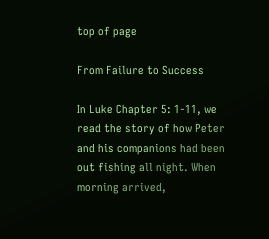top of page

From Failure to Success

In Luke Chapter 5: 1-11, we read the story of how Peter and his companions had been out fishing all night. When morning arrived,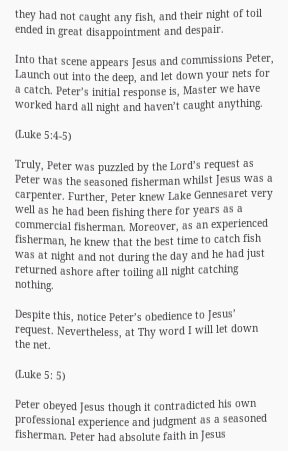they had not caught any fish, and their night of toil ended in great disappointment and despair.

Into that scene appears Jesus and commissions Peter, Launch out into the deep, and let down your nets for a catch. Peter’s initial response is, Master we have worked hard all night and haven’t caught anything.

(Luke 5:4-5)

Truly, Peter was puzzled by the Lord’s request as Peter was the seasoned fisherman whilst Jesus was a carpenter. Further, Peter knew Lake Gennesaret very well as he had been fishing there for years as a commercial fisherman. Moreover, as an experienced fisherman, he knew that the best time to catch fish was at night and not during the day and he had just returned ashore after toiling all night catching nothing.

Despite this, notice Peter’s obedience to Jesus’ request. Nevertheless, at Thy word I will let down the net.

(Luke 5: 5)

Peter obeyed Jesus though it contradicted his own professional experience and judgment as a seasoned fisherman. Peter had absolute faith in Jesus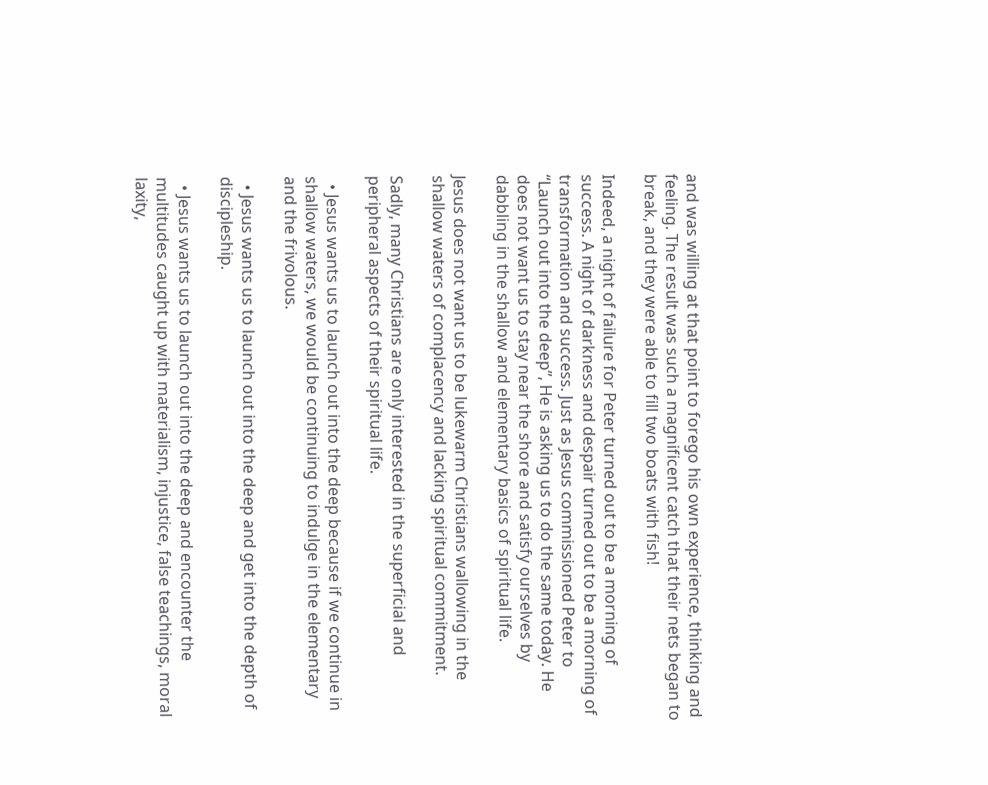and was willing at that point to forego his own experience, thinking and feeling. The result was such a magnificent catch that their nets began to break, and they were able to fill two boats with fish!

Indeed, a night of failure for Peter turned out to be a morning of success. A night of darkness and despair turned out to be a morning of transformation and success. Just as Jesus commissioned Peter to “Launch out into the deep”, He is asking us to do the same today. He does not want us to stay near the shore and satisfy ourselves by dabbling in the shallow and elementary basics of spiritual life.

Jesus does not want us to be lukewarm Christians wallowing in the shallow waters of complacency and lacking spiritual commitment.

Sadly, many Christians are only interested in the superficial and peripheral aspects of their spiritual life.

  • Jesus wants us to launch out into the deep because if we continue in shallow waters, we would be continuing to indulge in the elementary and the frivolous.

  • Jesus wants us to launch out into the deep and get into the depth of discipleship.

  • Jesus wants us to launch out into the deep and encounter the multitudes caught up with materialism, injustice, false teachings, moral laxity,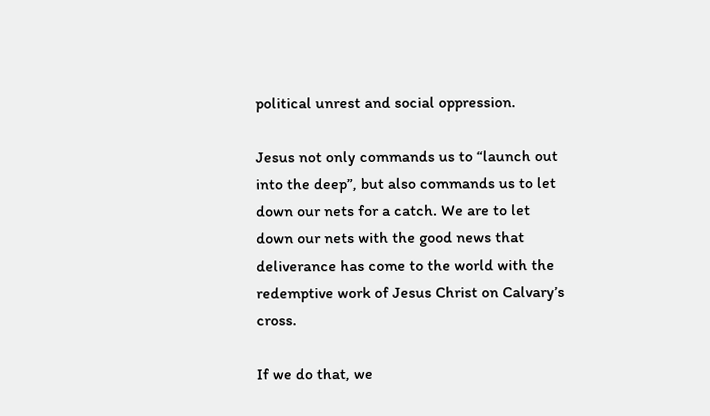political unrest and social oppression.

Jesus not only commands us to “launch out into the deep”, but also commands us to let down our nets for a catch. We are to let down our nets with the good news that deliverance has come to the world with the redemptive work of Jesus Christ on Calvary’s cross.

If we do that, we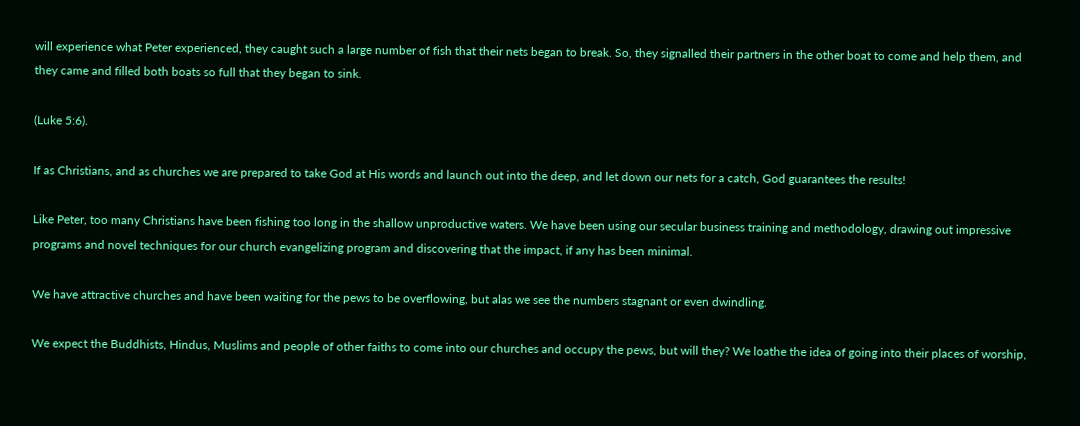will experience what Peter experienced, they caught such a large number of fish that their nets began to break. So, they signalled their partners in the other boat to come and help them, and they came and filled both boats so full that they began to sink.

(Luke 5:6).

If as Christians, and as churches we are prepared to take God at His words and launch out into the deep, and let down our nets for a catch, God guarantees the results!

Like Peter, too many Christians have been fishing too long in the shallow unproductive waters. We have been using our secular business training and methodology, drawing out impressive programs and novel techniques for our church evangelizing program and discovering that the impact, if any has been minimal.

We have attractive churches and have been waiting for the pews to be overflowing, but alas we see the numbers stagnant or even dwindling.

We expect the Buddhists, Hindus, Muslims and people of other faiths to come into our churches and occupy the pews, but will they? We loathe the idea of going into their places of worship,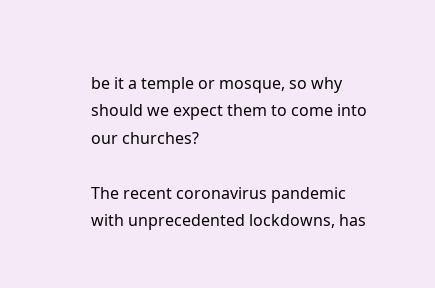be it a temple or mosque, so why should we expect them to come into our churches?

The recent coronavirus pandemic with unprecedented lockdowns, has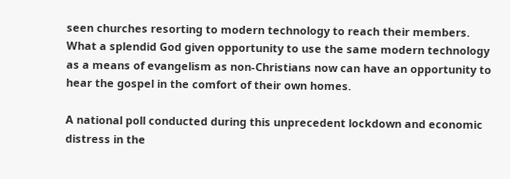seen churches resorting to modern technology to reach their members. What a splendid God given opportunity to use the same modern technology as a means of evangelism as non-Christians now can have an opportunity to hear the gospel in the comfort of their own homes.

A national poll conducted during this unprecedent lockdown and economic distress in the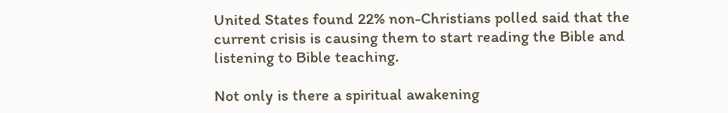United States found 22% non-Christians polled said that the current crisis is causing them to start reading the Bible and listening to Bible teaching.

Not only is there a spiritual awakening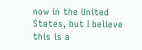now in the United States, but I believe this is a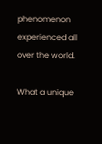phenomenon experienced all over the world.

What a unique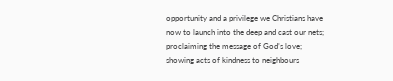opportunity and a privilege we Christians have now to launch into the deep and cast our nets; proclaiming the message of God’s love; showing acts of kindness to neighbours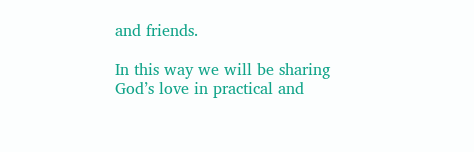and friends.

In this way we will be sharing God’s love in practical and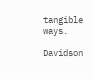tangible ways.

Davidson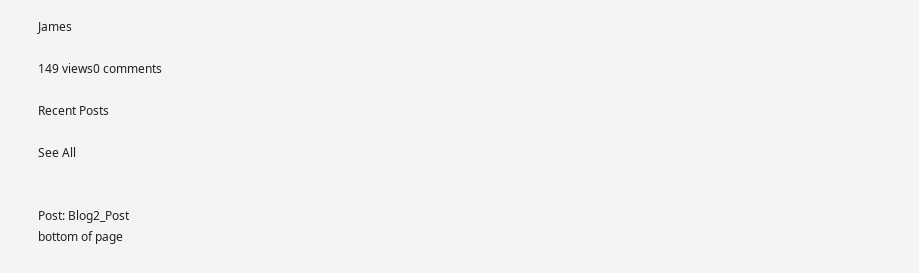James

149 views0 comments

Recent Posts

See All


Post: Blog2_Post
bottom of page